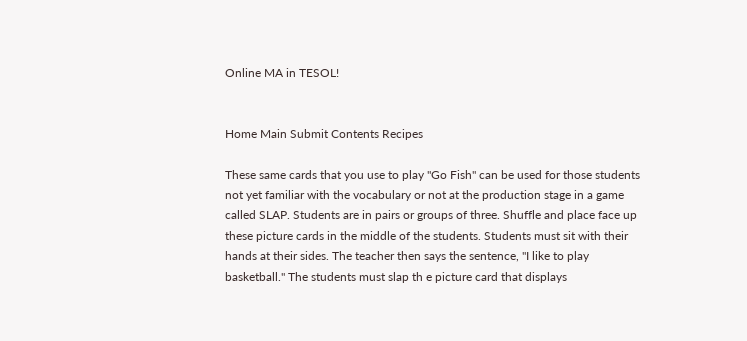Online MA in TESOL!


Home Main Submit Contents Recipes

These same cards that you use to play "Go Fish" can be used for those students not yet familiar with the vocabulary or not at the production stage in a game called SLAP. Students are in pairs or groups of three. Shuffle and place face up these picture cards in the middle of the students. Students must sit with their hands at their sides. The teacher then says the sentence, "I like to play basketball." The students must slap th e picture card that displays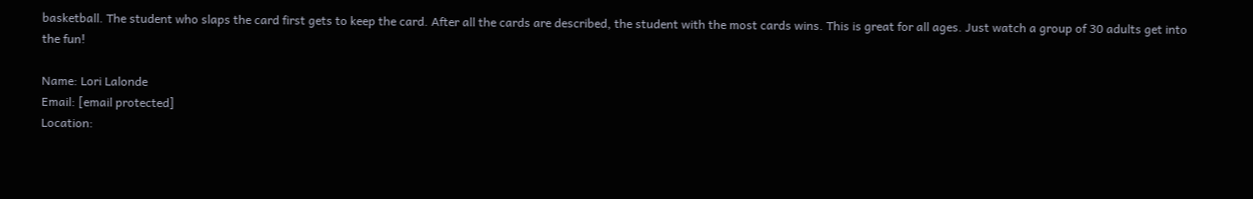basketball. The student who slaps the card first gets to keep the card. After all the cards are described, the student with the most cards wins. This is great for all ages. Just watch a group of 30 adults get into the fun!

Name: Lori Lalonde
Email: [email protected]
Location: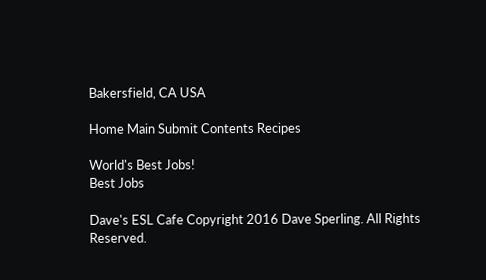Bakersfield, CA USA

Home Main Submit Contents Recipes

World's Best Jobs!
Best Jobs

Dave's ESL Cafe Copyright 2016 Dave Sperling. All Rights Reserved.